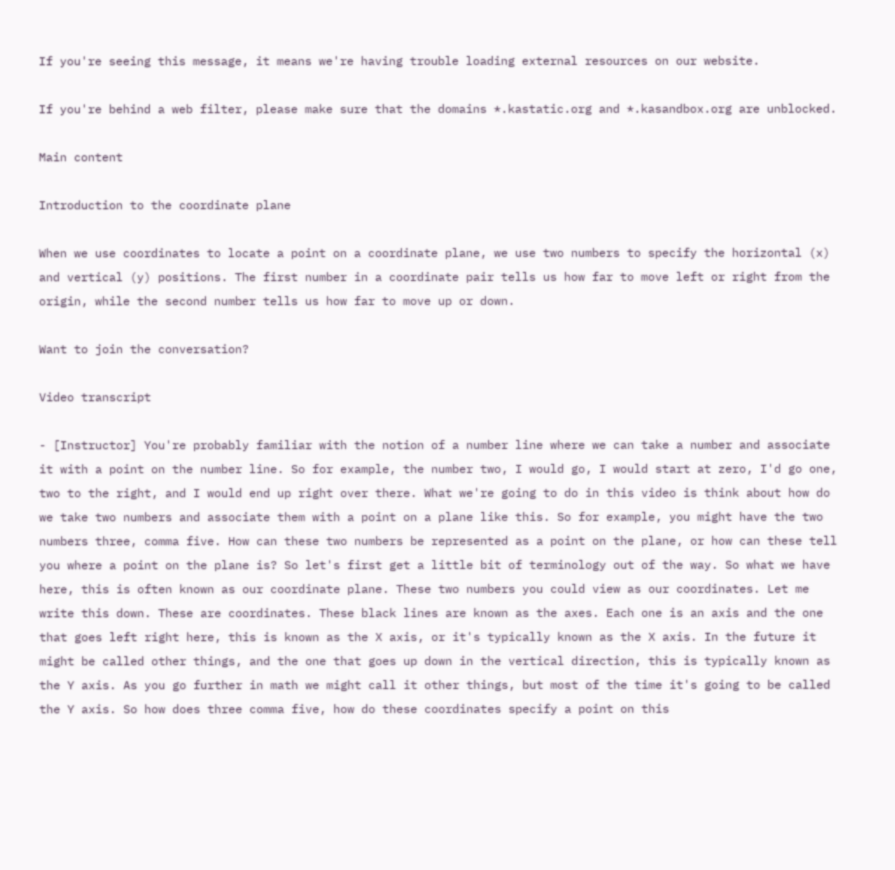If you're seeing this message, it means we're having trouble loading external resources on our website.

If you're behind a web filter, please make sure that the domains *.kastatic.org and *.kasandbox.org are unblocked.

Main content

Introduction to the coordinate plane

When we use coordinates to locate a point on a coordinate plane, we use two numbers to specify the horizontal (x) and vertical (y) positions. The first number in a coordinate pair tells us how far to move left or right from the origin, while the second number tells us how far to move up or down.

Want to join the conversation?

Video transcript

- [Instructor] You're probably familiar with the notion of a number line where we can take a number and associate it with a point on the number line. So for example, the number two, I would go, I would start at zero, I'd go one, two to the right, and I would end up right over there. What we're going to do in this video is think about how do we take two numbers and associate them with a point on a plane like this. So for example, you might have the two numbers three, comma five. How can these two numbers be represented as a point on the plane, or how can these tell you where a point on the plane is? So let's first get a little bit of terminology out of the way. So what we have here, this is often known as our coordinate plane. These two numbers you could view as our coordinates. Let me write this down. These are coordinates. These black lines are known as the axes. Each one is an axis and the one that goes left right here, this is known as the X axis, or it's typically known as the X axis. In the future it might be called other things, and the one that goes up down in the vertical direction, this is typically known as the Y axis. As you go further in math we might call it other things, but most of the time it's going to be called the Y axis. So how does three comma five, how do these coordinates specify a point on this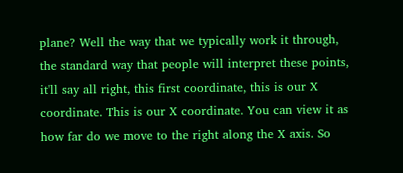plane? Well the way that we typically work it through, the standard way that people will interpret these points, it'll say all right, this first coordinate, this is our X coordinate. This is our X coordinate. You can view it as how far do we move to the right along the X axis. So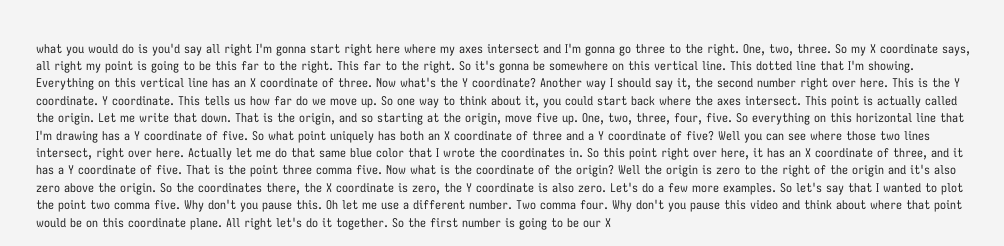what you would do is you'd say all right I'm gonna start right here where my axes intersect and I'm gonna go three to the right. One, two, three. So my X coordinate says, all right my point is going to be this far to the right. This far to the right. So it's gonna be somewhere on this vertical line. This dotted line that I'm showing. Everything on this vertical line has an X coordinate of three. Now what's the Y coordinate? Another way I should say it, the second number right over here. This is the Y coordinate. Y coordinate. This tells us how far do we move up. So one way to think about it, you could start back where the axes intersect. This point is actually called the origin. Let me write that down. That is the origin, and so starting at the origin, move five up. One, two, three, four, five. So everything on this horizontal line that I'm drawing has a Y coordinate of five. So what point uniquely has both an X coordinate of three and a Y coordinate of five? Well you can see where those two lines intersect, right over here. Actually let me do that same blue color that I wrote the coordinates in. So this point right over here, it has an X coordinate of three, and it has a Y coordinate of five. That is the point three comma five. Now what is the coordinate of the origin? Well the origin is zero to the right of the origin and it's also zero above the origin. So the coordinates there, the X coordinate is zero, the Y coordinate is also zero. Let's do a few more examples. So let's say that I wanted to plot the point two comma five. Why don't you pause this. Oh let me use a different number. Two comma four. Why don't you pause this video and think about where that point would be on this coordinate plane. All right let's do it together. So the first number is going to be our X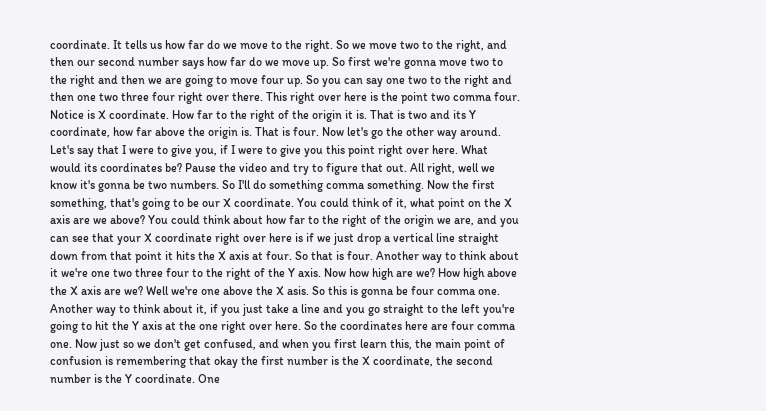coordinate. It tells us how far do we move to the right. So we move two to the right, and then our second number says how far do we move up. So first we're gonna move two to the right and then we are going to move four up. So you can say one two to the right and then one two three four right over there. This right over here is the point two comma four. Notice is X coordinate. How far to the right of the origin it is. That is two and its Y coordinate, how far above the origin is. That is four. Now let's go the other way around. Let's say that I were to give you, if I were to give you this point right over here. What would its coordinates be? Pause the video and try to figure that out. All right, well we know it's gonna be two numbers. So I'll do something comma something. Now the first something, that's going to be our X coordinate. You could think of it, what point on the X axis are we above? You could think about how far to the right of the origin we are, and you can see that your X coordinate right over here is if we just drop a vertical line straight down from that point it hits the X axis at four. So that is four. Another way to think about it we're one two three four to the right of the Y axis. Now how high are we? How high above the X axis are we? Well we're one above the X asis. So this is gonna be four comma one. Another way to think about it, if you just take a line and you go straight to the left you're going to hit the Y axis at the one right over here. So the coordinates here are four comma one. Now just so we don't get confused, and when you first learn this, the main point of confusion is remembering that okay the first number is the X coordinate, the second number is the Y coordinate. One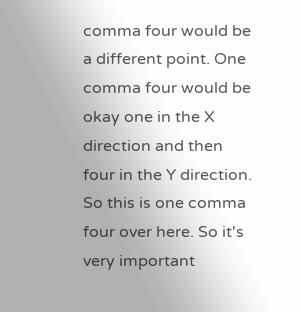comma four would be a different point. One comma four would be okay one in the X direction and then four in the Y direction. So this is one comma four over here. So it's very important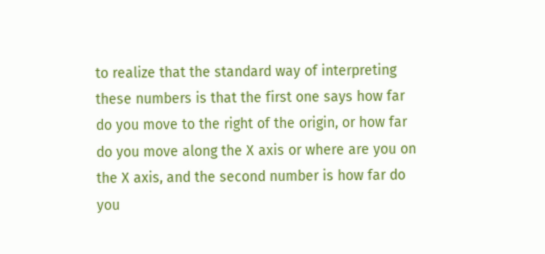to realize that the standard way of interpreting these numbers is that the first one says how far do you move to the right of the origin, or how far do you move along the X axis or where are you on the X axis, and the second number is how far do you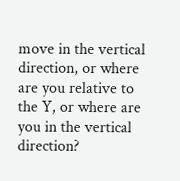move in the vertical direction, or where are you relative to the Y, or where are you in the vertical direction?